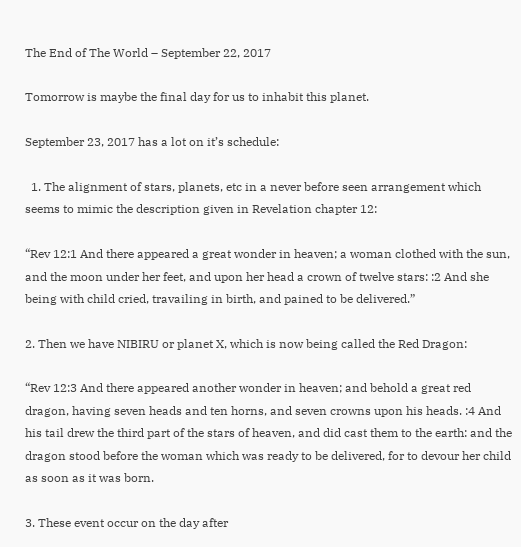The End of The World – September 22, 2017

Tomorrow is maybe the final day for us to inhabit this planet.

September 23, 2017 has a lot on it’s schedule:

  1. The alignment of stars, planets, etc in a never before seen arrangement which seems to mimic the description given in Revelation chapter 12:

“Rev 12:1 And there appeared a great wonder in heaven; a woman clothed with the sun, and the moon under her feet, and upon her head a crown of twelve stars: :2 And she being with child cried, travailing in birth, and pained to be delivered.”

2. Then we have NIBIRU or planet X, which is now being called the Red Dragon:

“Rev 12:3 And there appeared another wonder in heaven; and behold a great red dragon, having seven heads and ten horns, and seven crowns upon his heads. :4 And his tail drew the third part of the stars of heaven, and did cast them to the earth: and the dragon stood before the woman which was ready to be delivered, for to devour her child as soon as it was born.

3. These event occur on the day after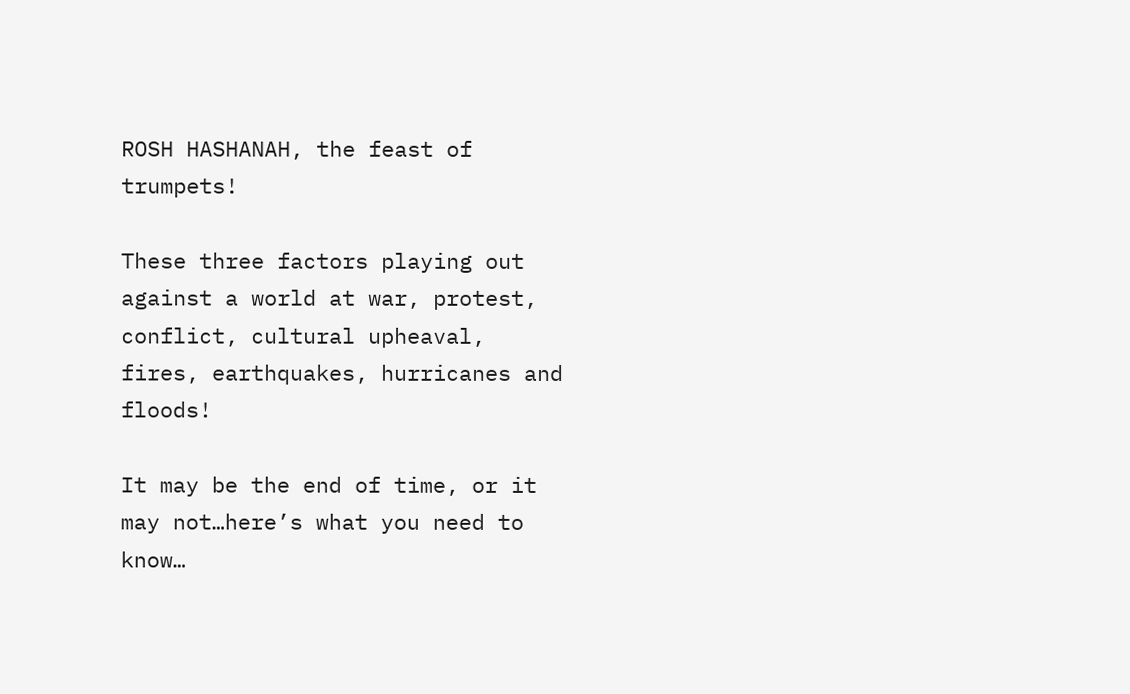ROSH HASHANAH, the feast of trumpets!

These three factors playing out against a world at war, protest, conflict, cultural upheaval, fires, earthquakes, hurricanes and floods!

It may be the end of time, or it may not…here’s what you need to know…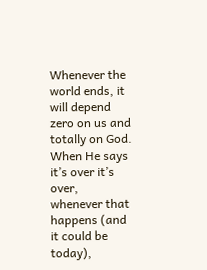Whenever the world ends, it will depend zero on us and totally on God. When He says it’s over it’s over, whenever that happens (and it could be today),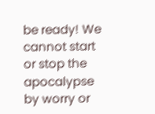be ready! We cannot start or stop the apocalypse by worry or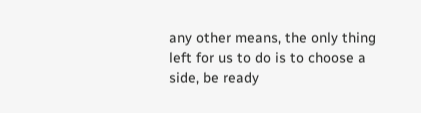any other means, the only thing left for us to do is to choose a side, be ready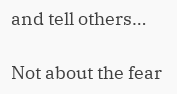and tell others…

Not about the fear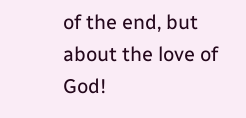of the end, but about the love of God!